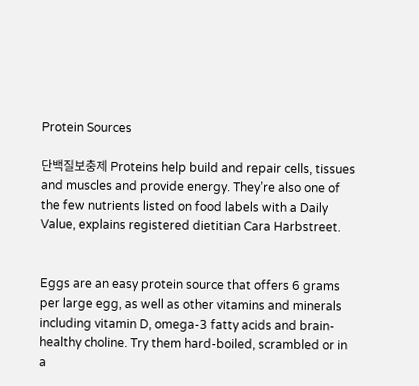Protein Sources

단백질보충제 Proteins help build and repair cells, tissues and muscles and provide energy. They’re also one of the few nutrients listed on food labels with a Daily Value, explains registered dietitian Cara Harbstreet.


Eggs are an easy protein source that offers 6 grams per large egg, as well as other vitamins and minerals including vitamin D, omega-3 fatty acids and brain-healthy choline. Try them hard-boiled, scrambled or in a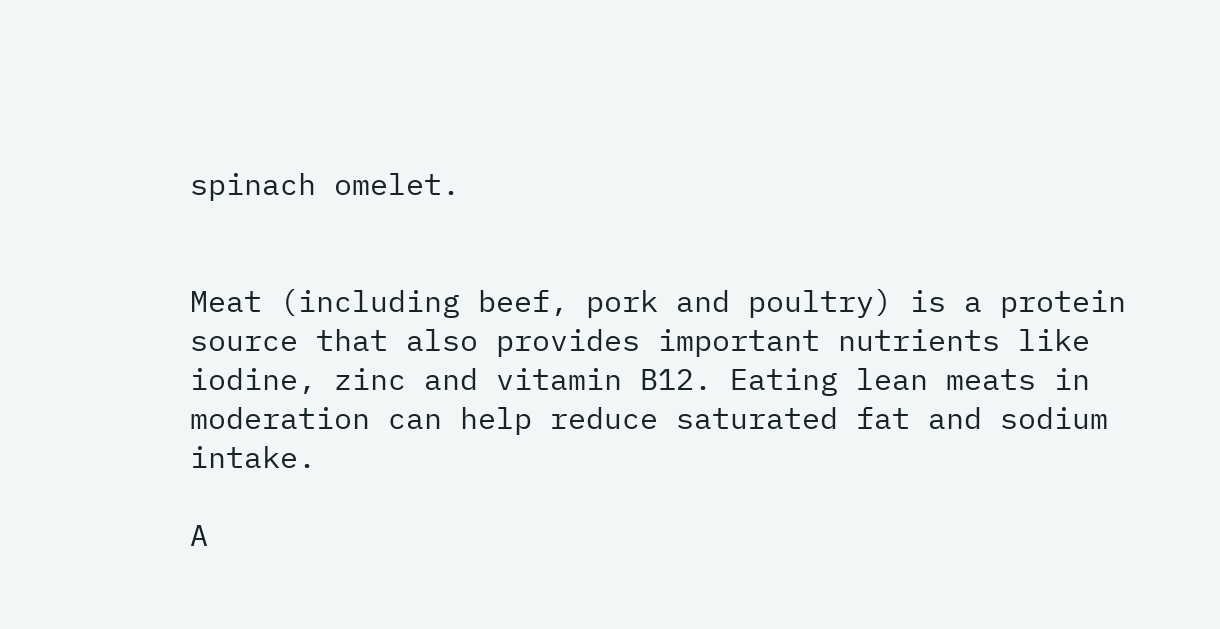spinach omelet.


Meat (including beef, pork and poultry) is a protein source that also provides important nutrients like iodine, zinc and vitamin B12. Eating lean meats in moderation can help reduce saturated fat and sodium intake.

A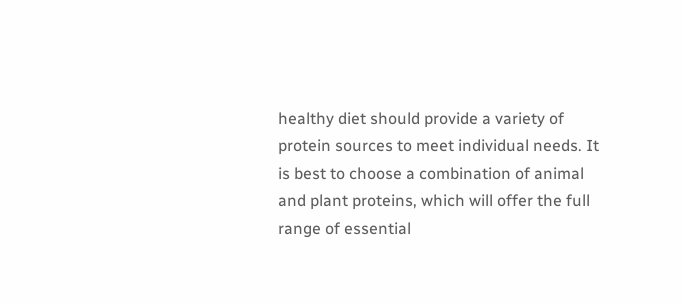healthy diet should provide a variety of protein sources to meet individual needs. It is best to choose a combination of animal and plant proteins, which will offer the full range of essential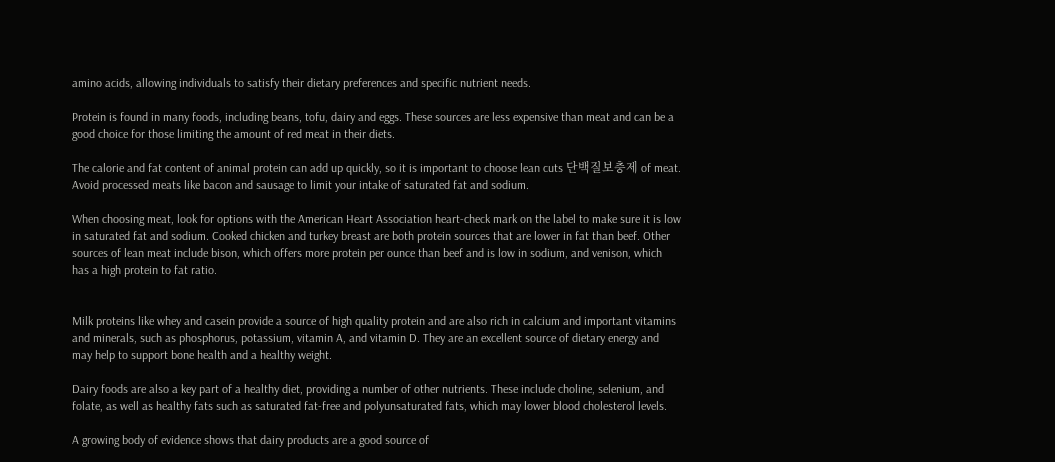amino acids, allowing individuals to satisfy their dietary preferences and specific nutrient needs.

Protein is found in many foods, including beans, tofu, dairy and eggs. These sources are less expensive than meat and can be a good choice for those limiting the amount of red meat in their diets.

The calorie and fat content of animal protein can add up quickly, so it is important to choose lean cuts 단백질보충제 of meat. Avoid processed meats like bacon and sausage to limit your intake of saturated fat and sodium.

When choosing meat, look for options with the American Heart Association heart-check mark on the label to make sure it is low in saturated fat and sodium. Cooked chicken and turkey breast are both protein sources that are lower in fat than beef. Other sources of lean meat include bison, which offers more protein per ounce than beef and is low in sodium, and venison, which has a high protein to fat ratio.


Milk proteins like whey and casein provide a source of high quality protein and are also rich in calcium and important vitamins and minerals, such as phosphorus, potassium, vitamin A, and vitamin D. They are an excellent source of dietary energy and may help to support bone health and a healthy weight.

Dairy foods are also a key part of a healthy diet, providing a number of other nutrients. These include choline, selenium, and folate, as well as healthy fats such as saturated fat-free and polyunsaturated fats, which may lower blood cholesterol levels.

A growing body of evidence shows that dairy products are a good source of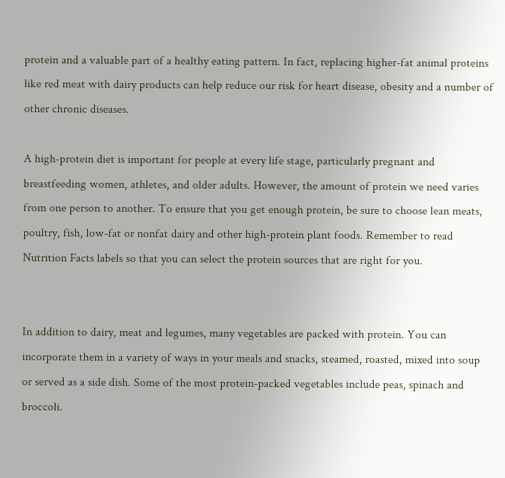protein and a valuable part of a healthy eating pattern. In fact, replacing higher-fat animal proteins like red meat with dairy products can help reduce our risk for heart disease, obesity and a number of other chronic diseases.

A high-protein diet is important for people at every life stage, particularly pregnant and breastfeeding women, athletes, and older adults. However, the amount of protein we need varies from one person to another. To ensure that you get enough protein, be sure to choose lean meats, poultry, fish, low-fat or nonfat dairy and other high-protein plant foods. Remember to read Nutrition Facts labels so that you can select the protein sources that are right for you.


In addition to dairy, meat and legumes, many vegetables are packed with protein. You can incorporate them in a variety of ways in your meals and snacks, steamed, roasted, mixed into soup or served as a side dish. Some of the most protein-packed vegetables include peas, spinach and broccoli.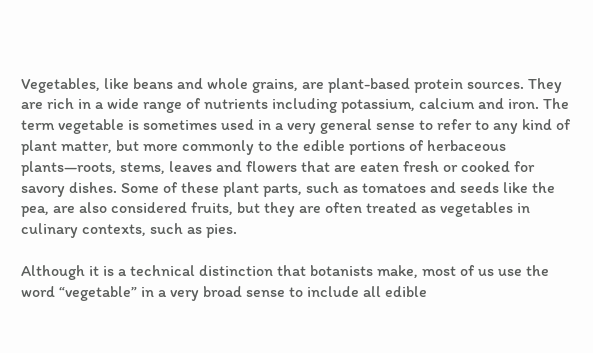Vegetables, like beans and whole grains, are plant-based protein sources. They are rich in a wide range of nutrients including potassium, calcium and iron. The term vegetable is sometimes used in a very general sense to refer to any kind of plant matter, but more commonly to the edible portions of herbaceous plants—roots, stems, leaves and flowers that are eaten fresh or cooked for savory dishes. Some of these plant parts, such as tomatoes and seeds like the pea, are also considered fruits, but they are often treated as vegetables in culinary contexts, such as pies.

Although it is a technical distinction that botanists make, most of us use the word “vegetable” in a very broad sense to include all edible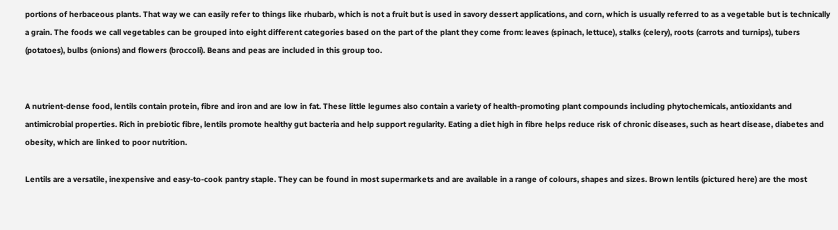portions of herbaceous plants. That way we can easily refer to things like rhubarb, which is not a fruit but is used in savory dessert applications, and corn, which is usually referred to as a vegetable but is technically a grain. The foods we call vegetables can be grouped into eight different categories based on the part of the plant they come from: leaves (spinach, lettuce), stalks (celery), roots (carrots and turnips), tubers (potatoes), bulbs (onions) and flowers (broccoli). Beans and peas are included in this group too.


A nutrient-dense food, lentils contain protein, fibre and iron and are low in fat. These little legumes also contain a variety of health-promoting plant compounds including phytochemicals, antioxidants and antimicrobial properties. Rich in prebiotic fibre, lentils promote healthy gut bacteria and help support regularity. Eating a diet high in fibre helps reduce risk of chronic diseases, such as heart disease, diabetes and obesity, which are linked to poor nutrition.

Lentils are a versatile, inexpensive and easy-to-cook pantry staple. They can be found in most supermarkets and are available in a range of colours, shapes and sizes. Brown lentils (pictured here) are the most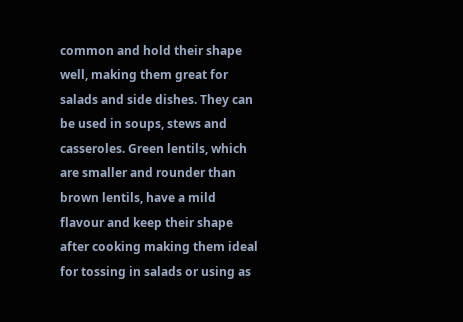common and hold their shape well, making them great for salads and side dishes. They can be used in soups, stews and casseroles. Green lentils, which are smaller and rounder than brown lentils, have a mild flavour and keep their shape after cooking making them ideal for tossing in salads or using as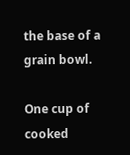the base of a grain bowl.

One cup of cooked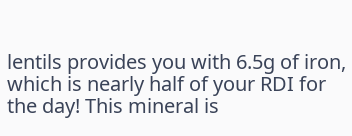lentils provides you with 6.5g of iron, which is nearly half of your RDI for the day! This mineral is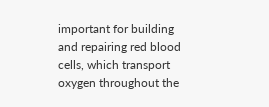important for building and repairing red blood cells, which transport oxygen throughout the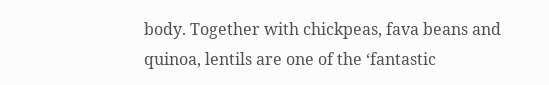body. Together with chickpeas, fava beans and quinoa, lentils are one of the ‘fantastic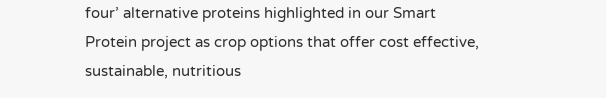four’ alternative proteins highlighted in our Smart Protein project as crop options that offer cost effective, sustainable, nutritious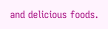and delicious foods.